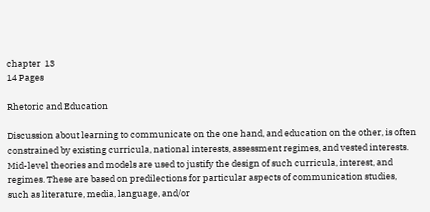chapter  13
14 Pages

Rhetoric and Education

Discussion about learning to communicate on the one hand, and education on the other, is often constrained by existing curricula, national interests, assessment regimes, and vested interests. Mid-level theories and models are used to justify the design of such curricula, interest, and regimes. These are based on predilections for particular aspects of communication studies, such as literature, media, language, and/or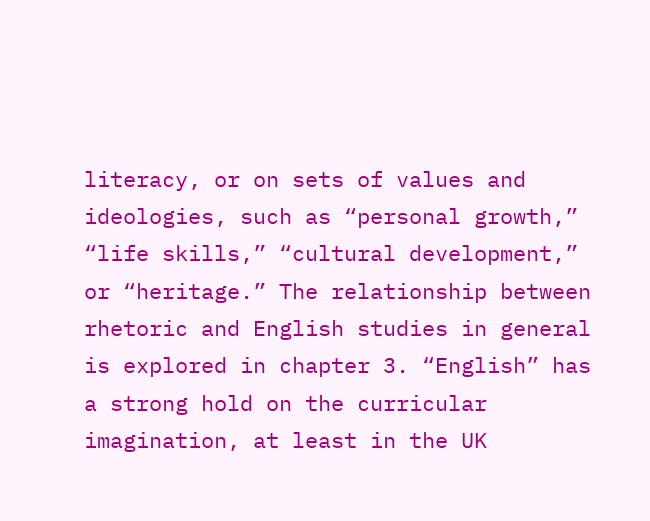literacy, or on sets of values and ideologies, such as “personal growth,” “life skills,” “cultural development,” or “heritage.” The relationship between rhetoric and English studies in general is explored in chapter 3. “English” has a strong hold on the curricular imagination, at least in the UK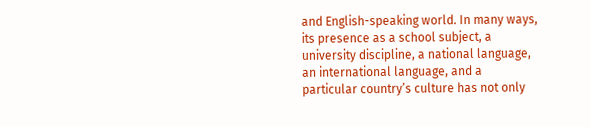and English-speaking world. In many ways, its presence as a school subject, a university discipline, a national language, an international language, and a particular country’s culture has not only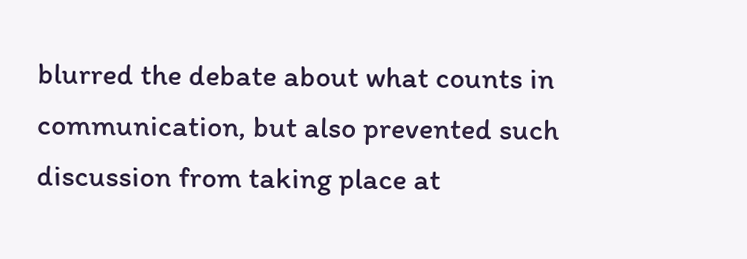blurred the debate about what counts in communication, but also prevented such discussion from taking place at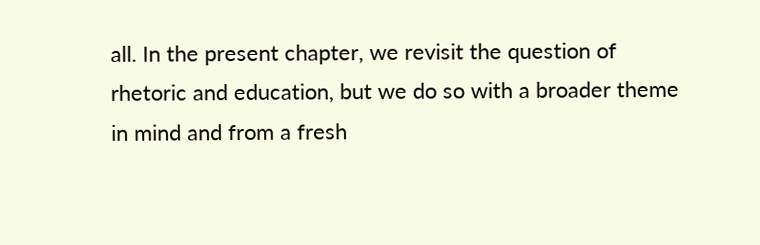all. In the present chapter, we revisit the question of rhetoric and education, but we do so with a broader theme in mind and from a fresh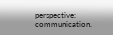perspective: communication.